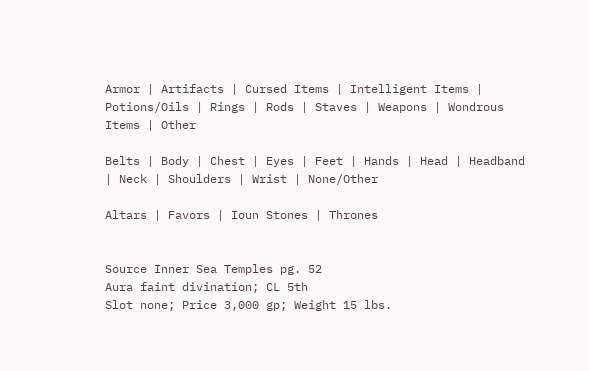Armor | Artifacts | Cursed Items | Intelligent Items | Potions/Oils | Rings | Rods | Staves | Weapons | Wondrous Items | Other

Belts | Body | Chest | Eyes | Feet | Hands | Head | Headband | Neck | Shoulders | Wrist | None/Other

Altars | Favors | Ioun Stones | Thrones


Source Inner Sea Temples pg. 52
Aura faint divination; CL 5th
Slot none; Price 3,000 gp; Weight 15 lbs.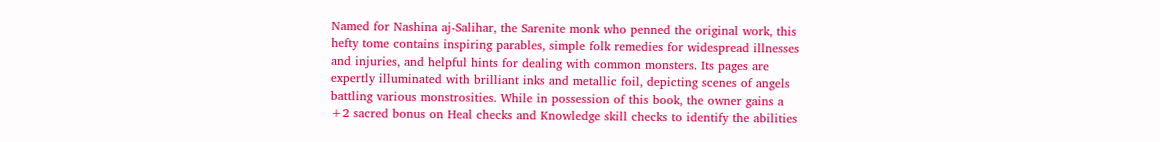Named for Nashina aj-Salihar, the Sarenite monk who penned the original work, this hefty tome contains inspiring parables, simple folk remedies for widespread illnesses and injuries, and helpful hints for dealing with common monsters. Its pages are expertly illuminated with brilliant inks and metallic foil, depicting scenes of angels battling various monstrosities. While in possession of this book, the owner gains a +2 sacred bonus on Heal checks and Knowledge skill checks to identify the abilities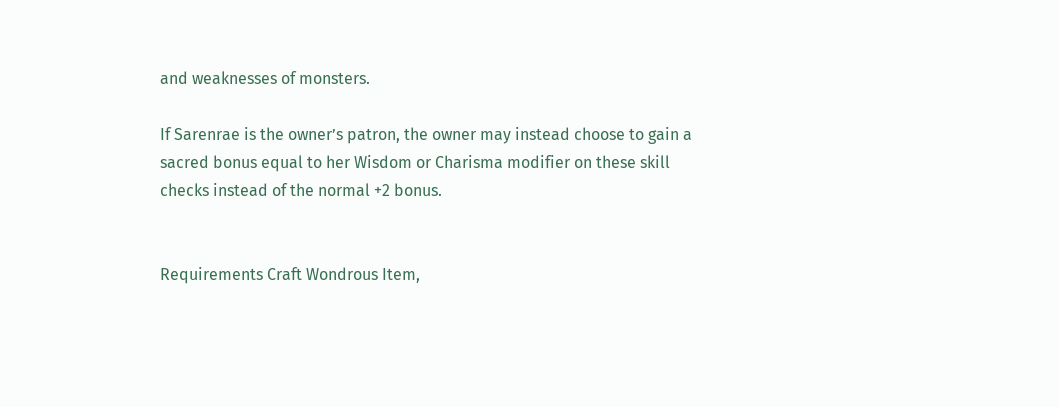and weaknesses of monsters.

If Sarenrae is the owner’s patron, the owner may instead choose to gain a sacred bonus equal to her Wisdom or Charisma modifier on these skill checks instead of the normal +2 bonus.


Requirements Craft Wondrous Item,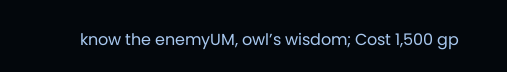know the enemyUM, owl’s wisdom; Cost 1,500 gp